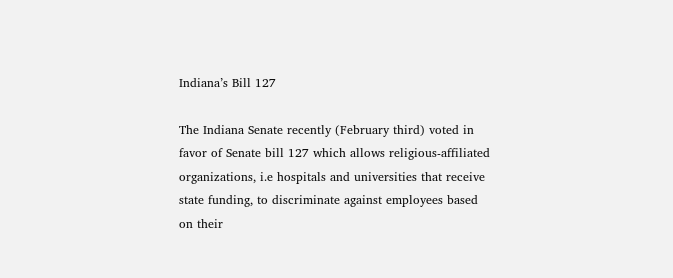Indiana’s Bill 127

The Indiana Senate recently (February third) voted in favor of Senate bill 127 which allows religious-affiliated organizations, i.e hospitals and universities that receive state funding, to discriminate against employees based on their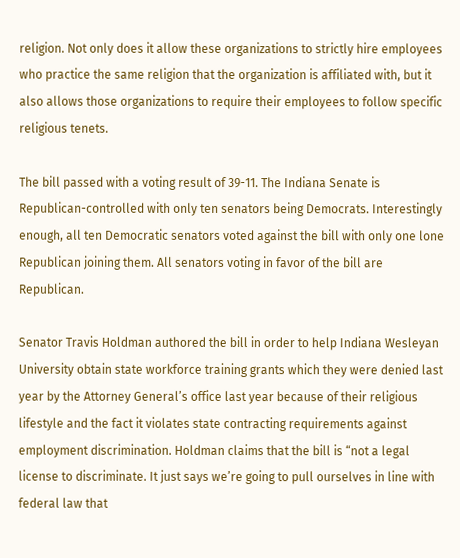religion. Not only does it allow these organizations to strictly hire employees who practice the same religion that the organization is affiliated with, but it also allows those organizations to require their employees to follow specific religious tenets.

The bill passed with a voting result of 39-11. The Indiana Senate is Republican-controlled with only ten senators being Democrats. Interestingly enough, all ten Democratic senators voted against the bill with only one lone Republican joining them. All senators voting in favor of the bill are Republican.

Senator Travis Holdman authored the bill in order to help Indiana Wesleyan University obtain state workforce training grants which they were denied last year by the Attorney General’s office last year because of their religious lifestyle and the fact it violates state contracting requirements against employment discrimination. Holdman claims that the bill is “not a legal license to discriminate. It just says we’re going to pull ourselves in line with federal law that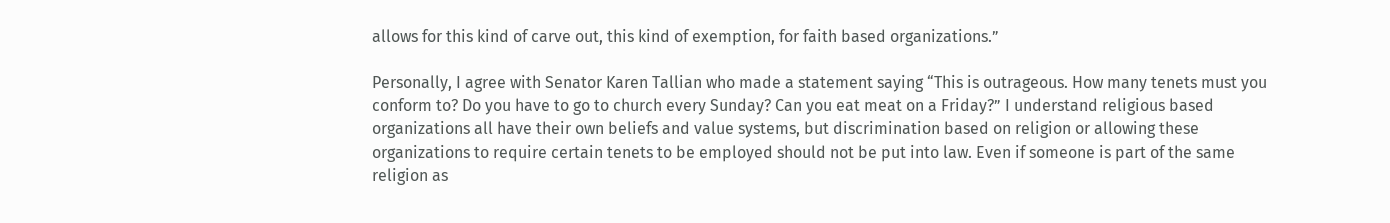allows for this kind of carve out, this kind of exemption, for faith based organizations.”

Personally, I agree with Senator Karen Tallian who made a statement saying “This is outrageous. How many tenets must you conform to? Do you have to go to church every Sunday? Can you eat meat on a Friday?” I understand religious based organizations all have their own beliefs and value systems, but discrimination based on religion or allowing these organizations to require certain tenets to be employed should not be put into law. Even if someone is part of the same religion as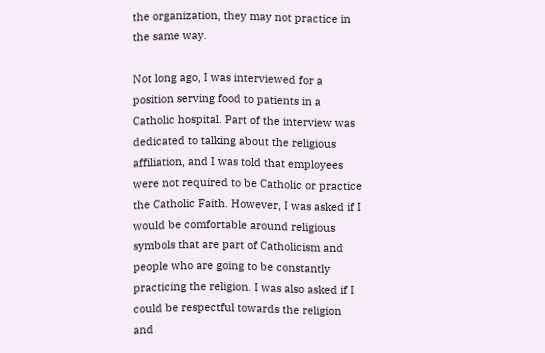the organization, they may not practice in the same way.

Not long ago, I was interviewed for a position serving food to patients in a Catholic hospital. Part of the interview was dedicated to talking about the religious affiliation, and I was told that employees were not required to be Catholic or practice the Catholic Faith. However, I was asked if I would be comfortable around religious symbols that are part of Catholicism and people who are going to be constantly practicing the religion. I was also asked if I could be respectful towards the religion and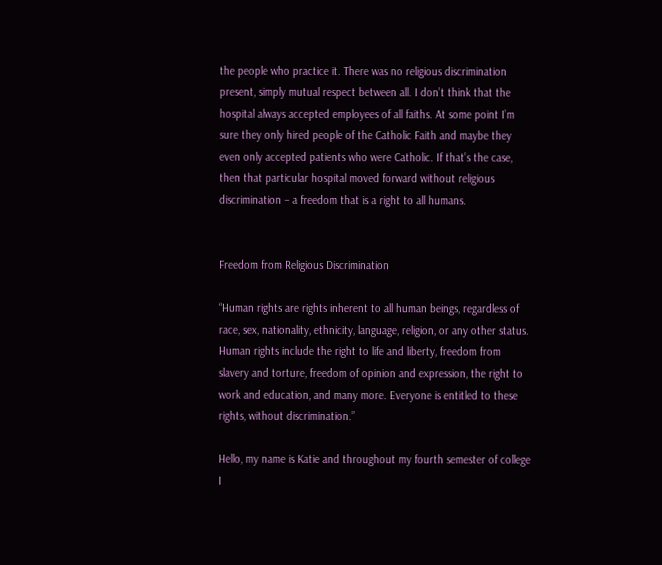the people who practice it. There was no religious discrimination present, simply mutual respect between all. I don’t think that the hospital always accepted employees of all faiths. At some point I’m sure they only hired people of the Catholic Faith and maybe they even only accepted patients who were Catholic. If that’s the case, then that particular hospital moved forward without religious discrimination – a freedom that is a right to all humans.


Freedom from Religious Discrimination

“Human rights are rights inherent to all human beings, regardless of race, sex, nationality, ethnicity, language, religion, or any other status. Human rights include the right to life and liberty, freedom from slavery and torture, freedom of opinion and expression, the right to work and education, and many more. Everyone is entitled to these rights, without discrimination.”

Hello, my name is Katie and throughout my fourth semester of college I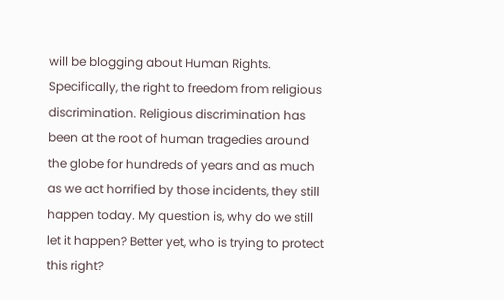will be blogging about Human Rights. Specifically, the right to freedom from religious discrimination. Religious discrimination has been at the root of human tragedies around the globe for hundreds of years and as much as we act horrified by those incidents, they still happen today. My question is, why do we still let it happen? Better yet, who is trying to protect this right?